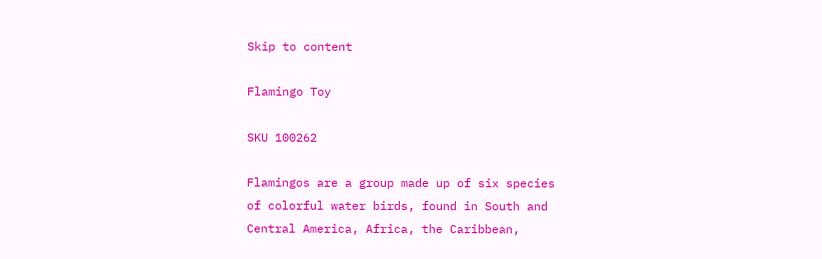Skip to content

Flamingo Toy

SKU 100262

Flamingos are a group made up of six species of colorful water birds, found in South and Central America, Africa, the Caribbean,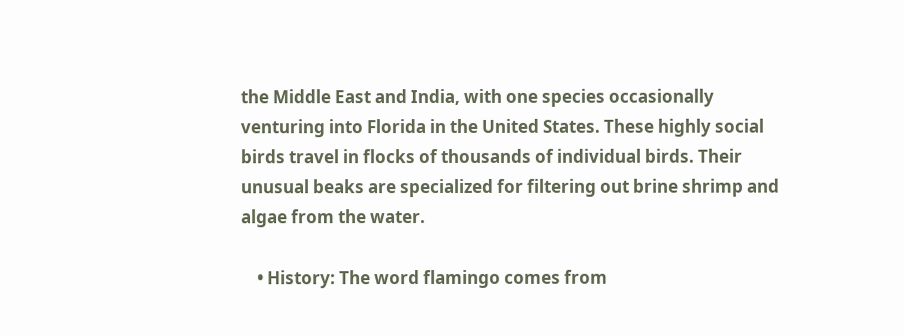the Middle East and India, with one species occasionally venturing into Florida in the United States. These highly social birds travel in flocks of thousands of individual birds. Their unusual beaks are specialized for filtering out brine shrimp and algae from the water.

    • History: The word flamingo comes from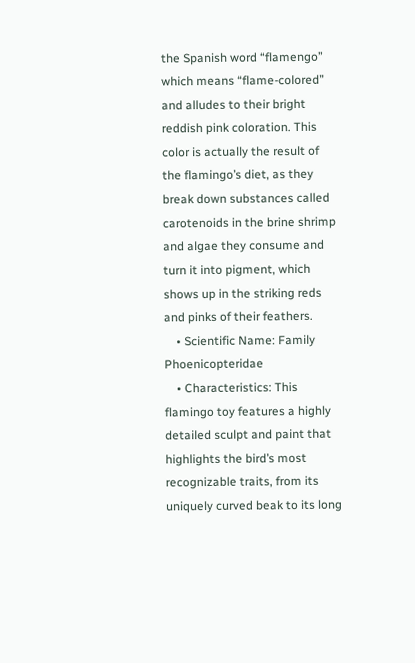the Spanish word “flamengo” which means “flame-colored” and alludes to their bright reddish pink coloration. This color is actually the result of the flamingo’s diet, as they break down substances called carotenoids in the brine shrimp and algae they consume and turn it into pigment, which shows up in the striking reds and pinks of their feathers.
    • Scientific Name: Family Phoenicopteridae
    • Characteristics: This flamingo toy features a highly detailed sculpt and paint that highlights the bird’s most recognizable traits, from its uniquely curved beak to its long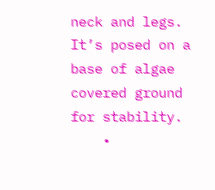neck and legs. It’s posed on a base of algae covered ground for stability.
    •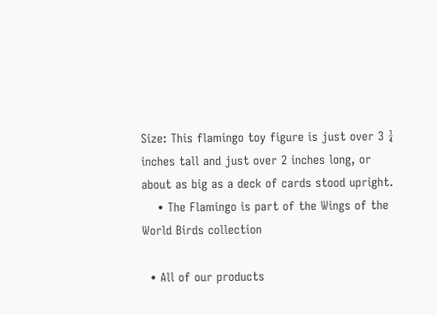Size: This flamingo toy figure is just over 3 ¼ inches tall and just over 2 inches long, or about as big as a deck of cards stood upright.
    • The Flamingo is part of the Wings of the World Birds collection

  • All of our products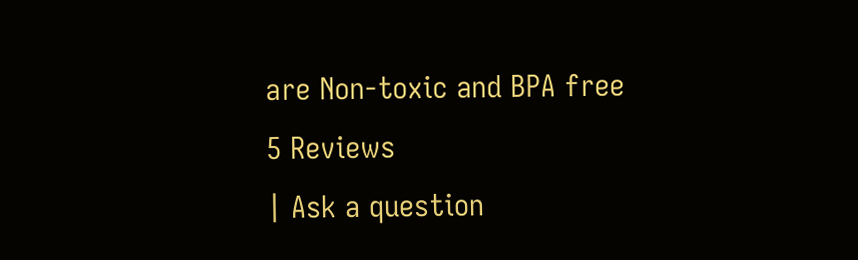are Non-toxic and BPA free
5 Reviews
| Ask a question